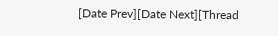[Date Prev][Date Next][Thread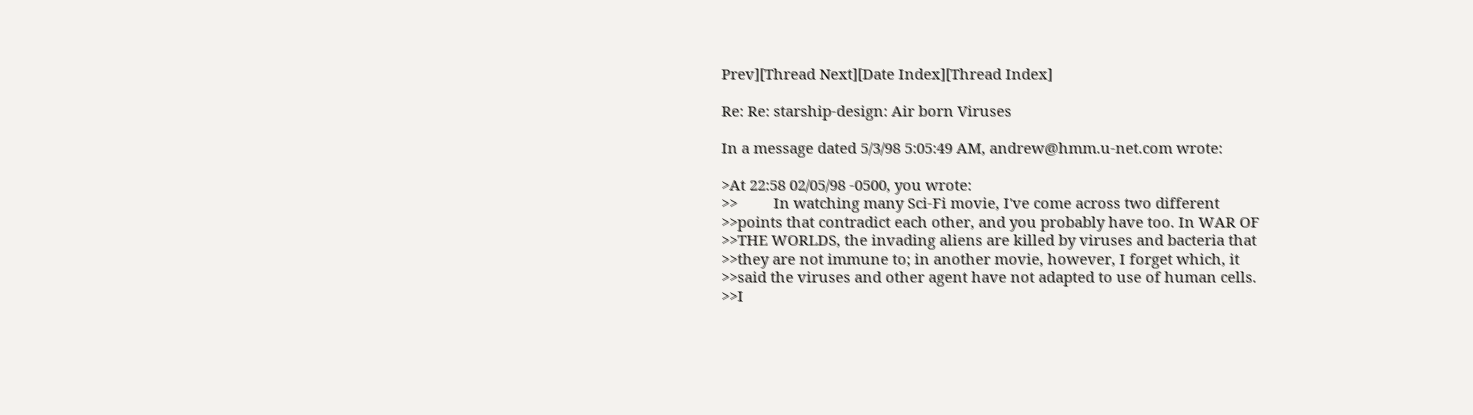Prev][Thread Next][Date Index][Thread Index]

Re: Re: starship-design: Air born Viruses

In a message dated 5/3/98 5:05:49 AM, andrew@hmm.u-net.com wrote:

>At 22:58 02/05/98 -0500, you wrote:
>>         In watching many Sci-Fi movie, I've come across two different
>>points that contradict each other, and you probably have too. In WAR OF
>>THE WORLDS, the invading aliens are killed by viruses and bacteria that
>>they are not immune to; in another movie, however, I forget which, it
>>said the viruses and other agent have not adapted to use of human cells.
>>I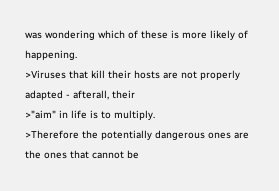was wondering which of these is more likely of happening.
>Viruses that kill their hosts are not properly adapted - afterall, their
>"aim" in life is to multiply.
>Therefore the potentially dangerous ones are the ones that cannot be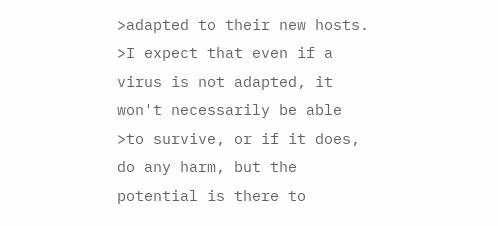>adapted to their new hosts.
>I expect that even if a virus is not adapted, it won't necessarily be able
>to survive, or if it does, do any harm, but the potential is there to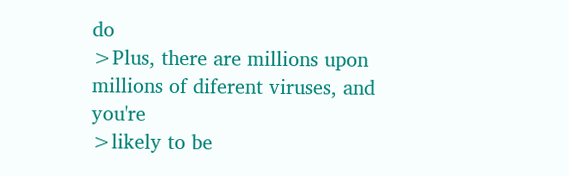do
>Plus, there are millions upon millions of diferent viruses, and you're
>likely to be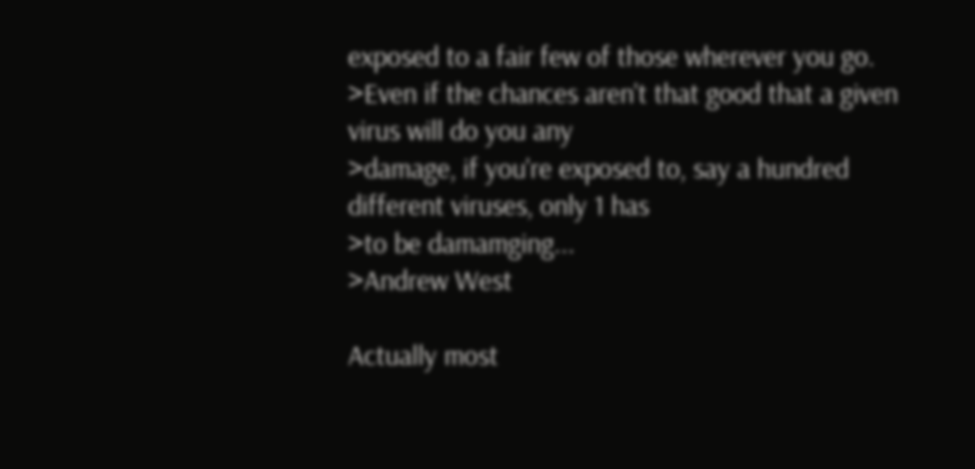exposed to a fair few of those wherever you go.
>Even if the chances aren't that good that a given virus will do you any
>damage, if you're exposed to, say a hundred different viruses, only 1 has
>to be damamging...
>Andrew West

Actually most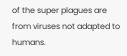of the super plagues are from viruses not adapted to humans.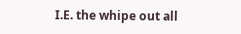I.E. the whipe out all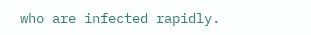who are infected rapidly.